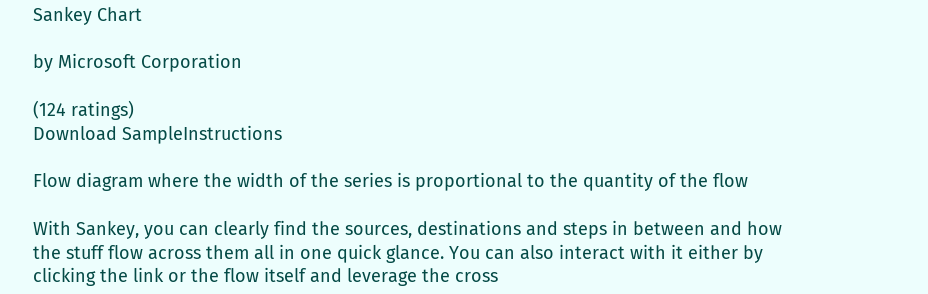Sankey Chart

by Microsoft Corporation

(124 ratings)
Download SampleInstructions

Flow diagram where the width of the series is proportional to the quantity of the flow

With Sankey, you can clearly find the sources, destinations and steps in between and how the stuff flow across them all in one quick glance. You can also interact with it either by clicking the link or the flow itself and leverage the cross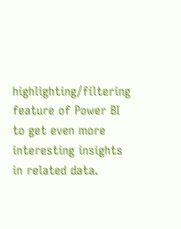highlighting/filtering feature of Power BI to get even more interesting insights in related data.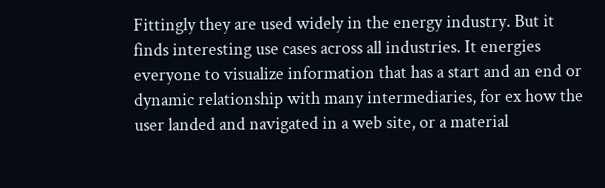Fittingly they are used widely in the energy industry. But it finds interesting use cases across all industries. It energies everyone to visualize information that has a start and an end or dynamic relationship with many intermediaries, for ex how the user landed and navigated in a web site, or a material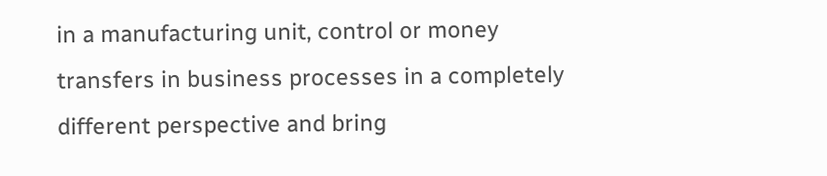in a manufacturing unit, control or money transfers in business processes in a completely different perspective and bring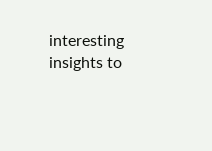interesting insights to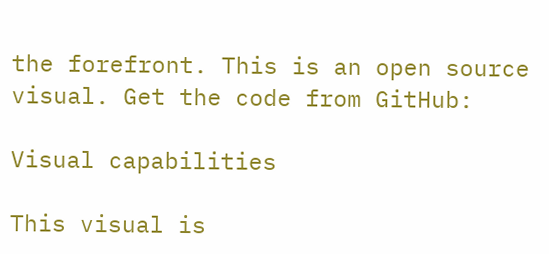the forefront. This is an open source visual. Get the code from GitHub:

Visual capabilities

This visual is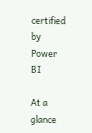certified by Power BI

At a glance